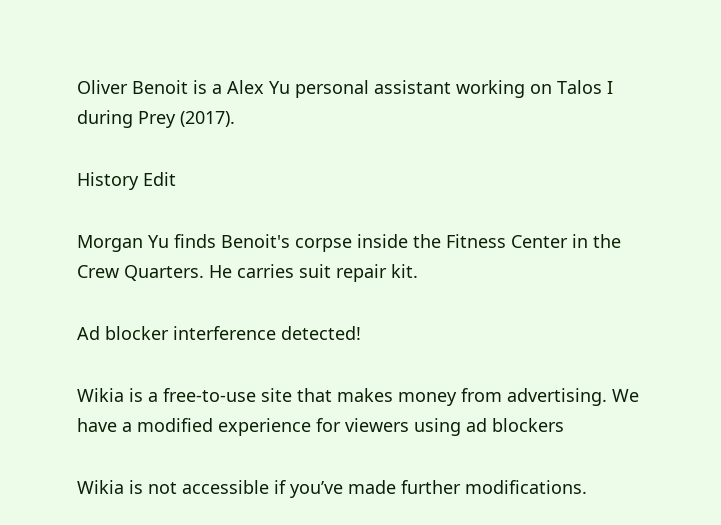Oliver Benoit is a Alex Yu personal assistant working on Talos I during Prey (2017).

History Edit

Morgan Yu finds Benoit's corpse inside the Fitness Center in the Crew Quarters. He carries suit repair kit.

Ad blocker interference detected!

Wikia is a free-to-use site that makes money from advertising. We have a modified experience for viewers using ad blockers

Wikia is not accessible if you’ve made further modifications.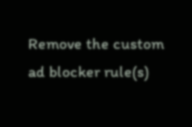Remove the custom ad blocker rule(s)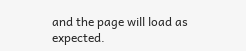and the page will load as expected.